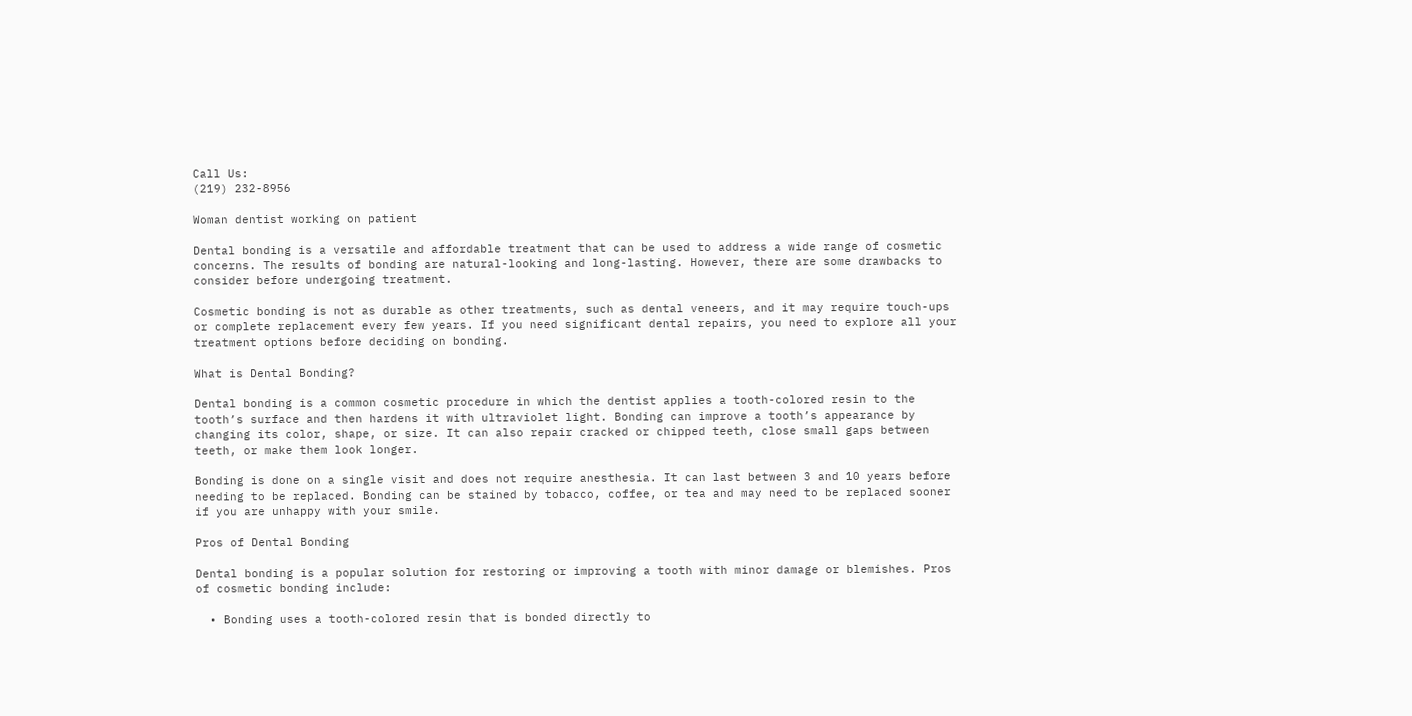Call Us:
(219) 232-8956

Woman dentist working on patient

Dental bonding is a versatile and affordable treatment that can be used to address a wide range of cosmetic concerns. The results of bonding are natural-looking and long-lasting. However, there are some drawbacks to consider before undergoing treatment.

Cosmetic bonding is not as durable as other treatments, such as dental veneers, and it may require touch-ups or complete replacement every few years. If you need significant dental repairs, you need to explore all your treatment options before deciding on bonding.

What is Dental Bonding?

Dental bonding is a common cosmetic procedure in which the dentist applies a tooth-colored resin to the tooth’s surface and then hardens it with ultraviolet light. Bonding can improve a tooth’s appearance by changing its color, shape, or size. It can also repair cracked or chipped teeth, close small gaps between teeth, or make them look longer.

Bonding is done on a single visit and does not require anesthesia. It can last between 3 and 10 years before needing to be replaced. Bonding can be stained by tobacco, coffee, or tea and may need to be replaced sooner if you are unhappy with your smile.

Pros of Dental Bonding

Dental bonding is a popular solution for restoring or improving a tooth with minor damage or blemishes. Pros of cosmetic bonding include:

  • Bonding uses a tooth-colored resin that is bonded directly to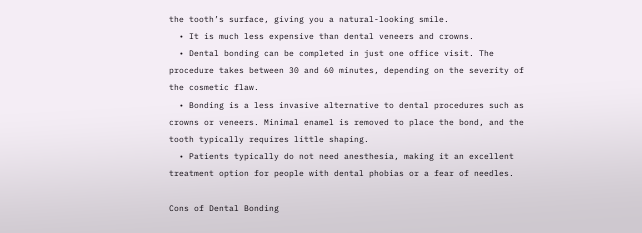the tooth’s surface, giving you a natural-looking smile.
  • It is much less expensive than dental veneers and crowns.
  • Dental bonding can be completed in just one office visit. The procedure takes between 30 and 60 minutes, depending on the severity of the cosmetic flaw.
  • Bonding is a less invasive alternative to dental procedures such as crowns or veneers. Minimal enamel is removed to place the bond, and the tooth typically requires little shaping.
  • Patients typically do not need anesthesia, making it an excellent treatment option for people with dental phobias or a fear of needles.

Cons of Dental Bonding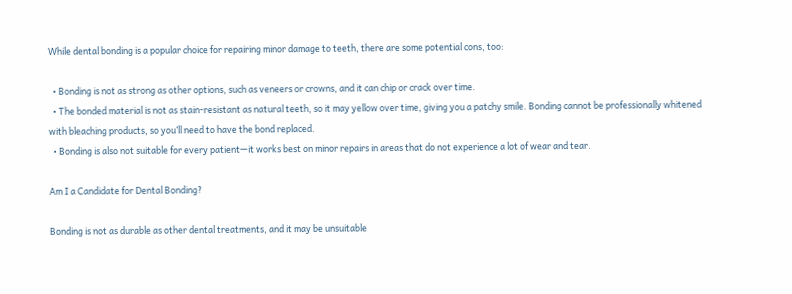While dental bonding is a popular choice for repairing minor damage to teeth, there are some potential cons, too:

  • Bonding is not as strong as other options, such as veneers or crowns, and it can chip or crack over time.
  • The bonded material is not as stain-resistant as natural teeth, so it may yellow over time, giving you a patchy smile. Bonding cannot be professionally whitened with bleaching products, so you’ll need to have the bond replaced.
  • Bonding is also not suitable for every patient—it works best on minor repairs in areas that do not experience a lot of wear and tear.

Am I a Candidate for Dental Bonding?

Bonding is not as durable as other dental treatments, and it may be unsuitable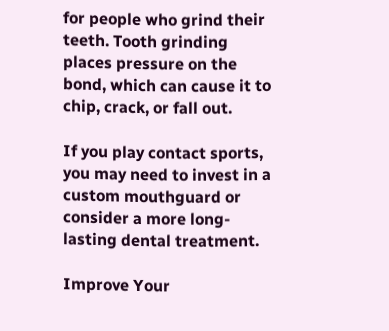for people who grind their teeth. Tooth grinding places pressure on the bond, which can cause it to chip, crack, or fall out.

If you play contact sports, you may need to invest in a custom mouthguard or consider a more long-lasting dental treatment.

Improve Your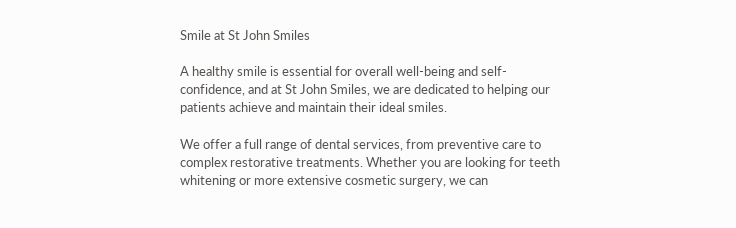Smile at St John Smiles

A healthy smile is essential for overall well-being and self-confidence, and at St John Smiles, we are dedicated to helping our patients achieve and maintain their ideal smiles.

We offer a full range of dental services, from preventive care to complex restorative treatments. Whether you are looking for teeth whitening or more extensive cosmetic surgery, we can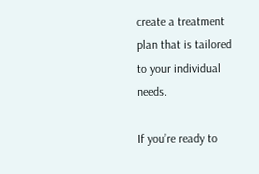create a treatment plan that is tailored to your individual needs.

If you’re ready to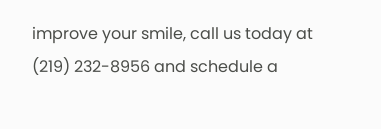improve your smile, call us today at (219) 232-8956 and schedule a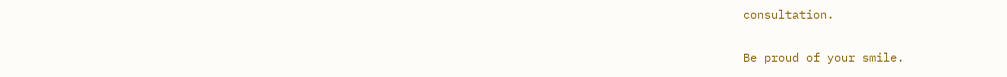consultation.

Be proud of your smile.